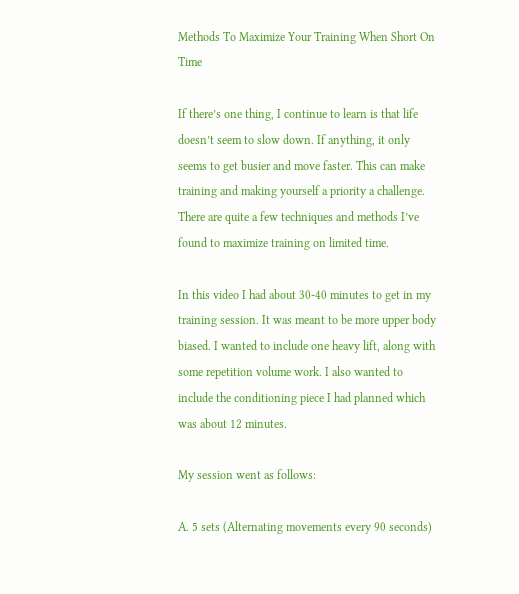Methods To Maximize Your Training When Short On Time

If there’s one thing, I continue to learn is that life doesn’t seem to slow down. If anything, it only seems to get busier and move faster. This can make training and making yourself a priority a challenge. There are quite a few techniques and methods I’ve found to maximize training on limited time.

In this video I had about 30-40 minutes to get in my training session. It was meant to be more upper body biased. I wanted to include one heavy lift, along with some repetition volume work. I also wanted to include the conditioning piece I had planned which was about 12 minutes.

My session went as follows:

A. 5 sets (Alternating movements every 90 seconds)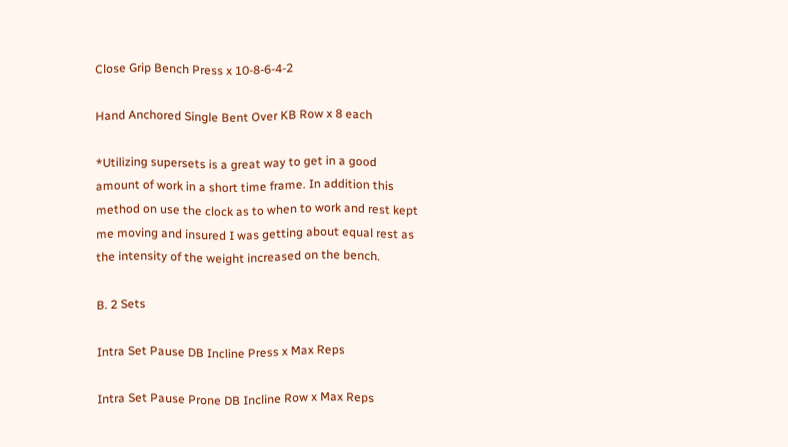Close Grip Bench Press x 10-8-6-4-2

Hand Anchored Single Bent Over KB Row x 8 each

*Utilizing supersets is a great way to get in a good amount of work in a short time frame. In addition this method on use the clock as to when to work and rest kept me moving and insured I was getting about equal rest as the intensity of the weight increased on the bench.

B. 2 Sets

Intra Set Pause DB Incline Press x Max Reps

Intra Set Pause Prone DB Incline Row x Max Reps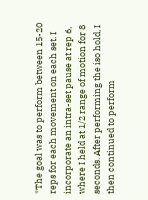*The goal was to perform between 15-20 reps for each movement on each set. I incorporate an intra-set pause at rep 6, where I held at 1/2 range of motion for 8 seconds. After performing the iso hold, I then continued to perform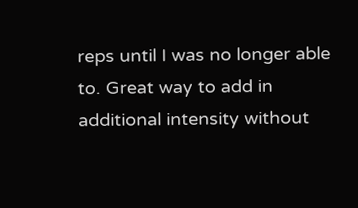reps until I was no longer able to. Great way to add in additional intensity without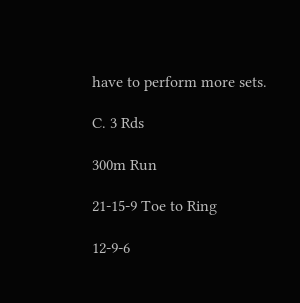have to perform more sets.

C. 3 Rds

300m Run

21-15-9 Toe to Ring

12-9-6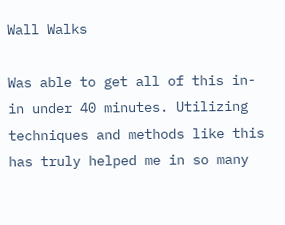Wall Walks

Was able to get all of this in-in under 40 minutes. Utilizing techniques and methods like this has truly helped me in so many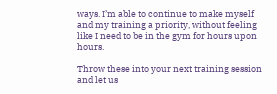ways. I’m able to continue to make myself and my training a priority, without feeling like I need to be in the gym for hours upon hours.

Throw these into your next training session and let us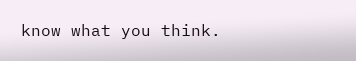know what you think.